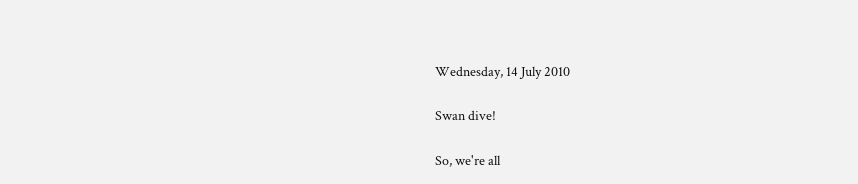Wednesday, 14 July 2010

Swan dive!

So, we're all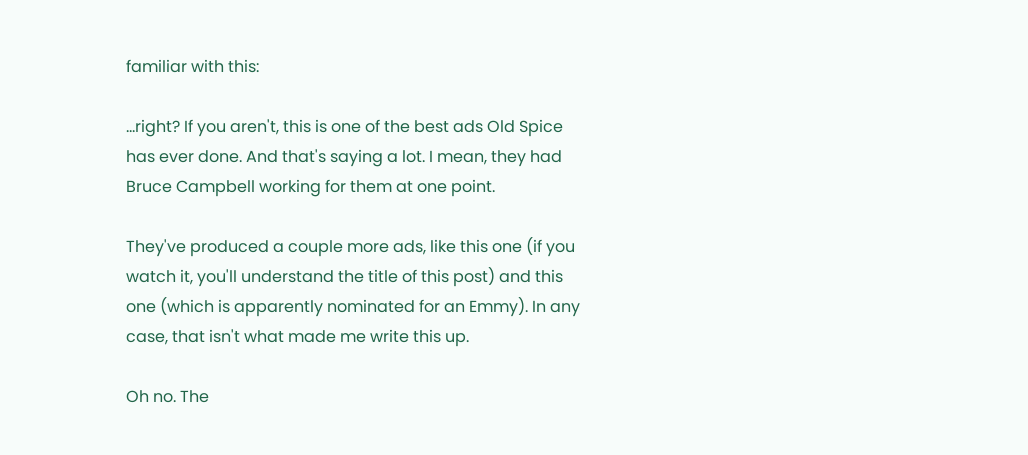familiar with this:

...right? If you aren't, this is one of the best ads Old Spice has ever done. And that's saying a lot. I mean, they had Bruce Campbell working for them at one point.

They've produced a couple more ads, like this one (if you watch it, you'll understand the title of this post) and this one (which is apparently nominated for an Emmy). In any case, that isn't what made me write this up.

Oh no. The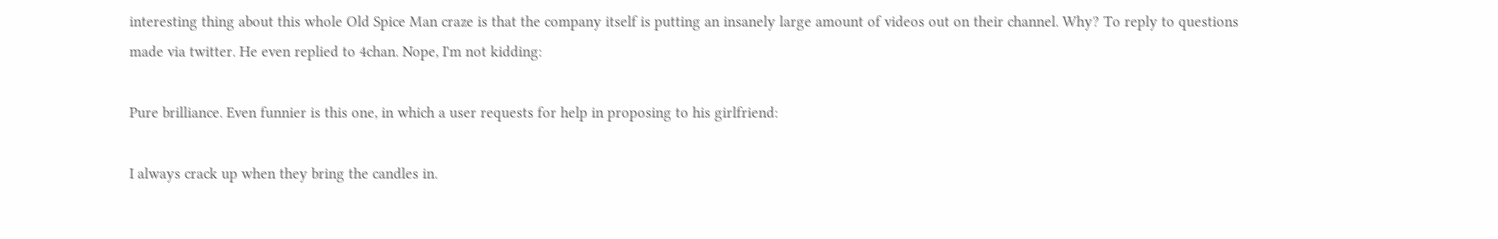interesting thing about this whole Old Spice Man craze is that the company itself is putting an insanely large amount of videos out on their channel. Why? To reply to questions made via twitter. He even replied to 4chan. Nope, I'm not kidding:

Pure brilliance. Even funnier is this one, in which a user requests for help in proposing to his girlfriend:

I always crack up when they bring the candles in.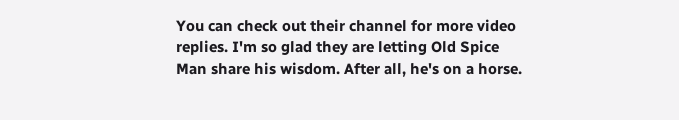You can check out their channel for more video replies. I'm so glad they are letting Old Spice Man share his wisdom. After all, he's on a horse.